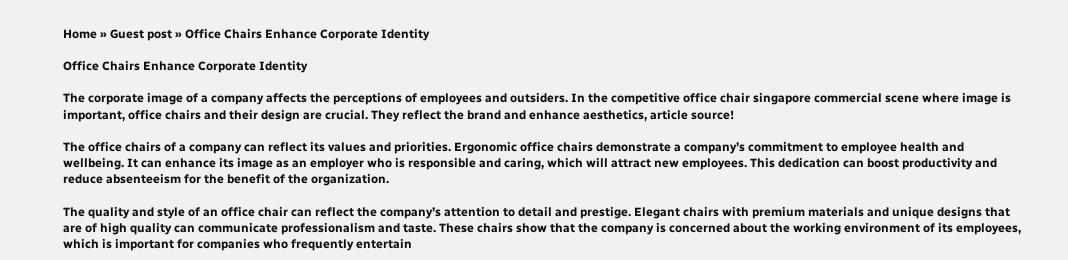Home » Guest post » Office Chairs Enhance Corporate Identity

Office Chairs Enhance Corporate Identity

The corporate image of a company affects the perceptions of employees and outsiders. In the competitive office chair singapore commercial scene where image is important, office chairs and their design are crucial. They reflect the brand and enhance aesthetics, article source!

The office chairs of a company can reflect its values and priorities. Ergonomic office chairs demonstrate a company’s commitment to employee health and wellbeing. It can enhance its image as an employer who is responsible and caring, which will attract new employees. This dedication can boost productivity and reduce absenteeism for the benefit of the organization.

The quality and style of an office chair can reflect the company’s attention to detail and prestige. Elegant chairs with premium materials and unique designs that are of high quality can communicate professionalism and taste. These chairs show that the company is concerned about the working environment of its employees, which is important for companies who frequently entertain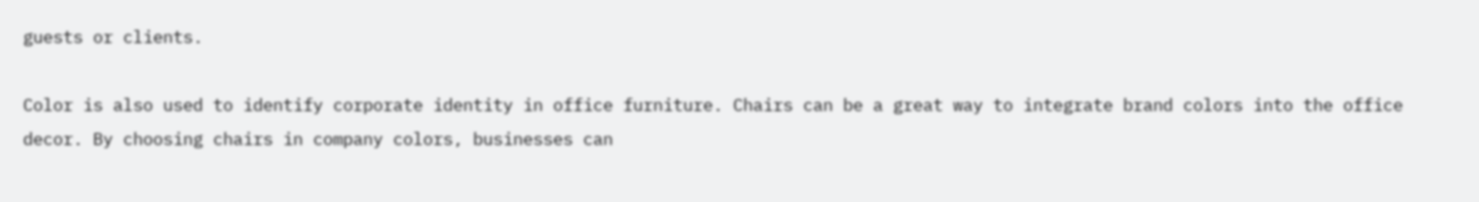guests or clients.

Color is also used to identify corporate identity in office furniture. Chairs can be a great way to integrate brand colors into the office decor. By choosing chairs in company colors, businesses can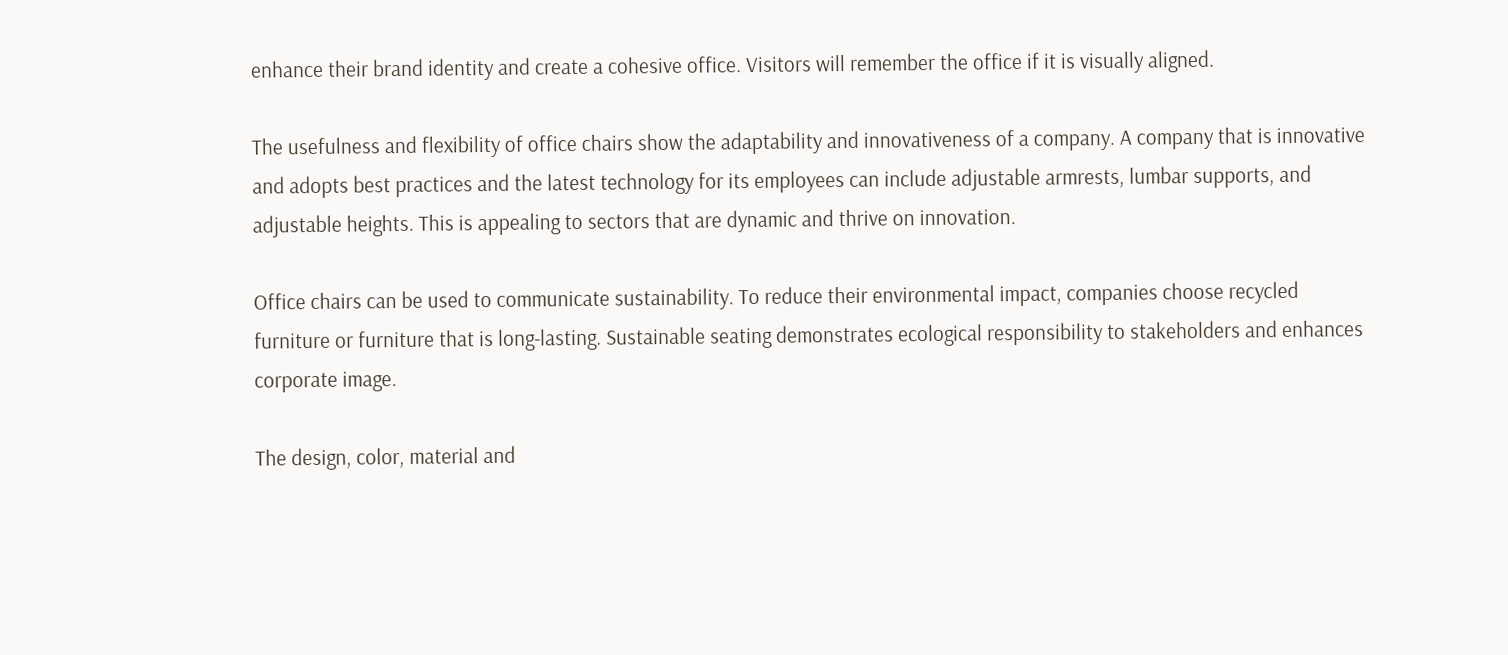enhance their brand identity and create a cohesive office. Visitors will remember the office if it is visually aligned.

The usefulness and flexibility of office chairs show the adaptability and innovativeness of a company. A company that is innovative and adopts best practices and the latest technology for its employees can include adjustable armrests, lumbar supports, and adjustable heights. This is appealing to sectors that are dynamic and thrive on innovation.

Office chairs can be used to communicate sustainability. To reduce their environmental impact, companies choose recycled furniture or furniture that is long-lasting. Sustainable seating demonstrates ecological responsibility to stakeholders and enhances corporate image.

The design, color, material and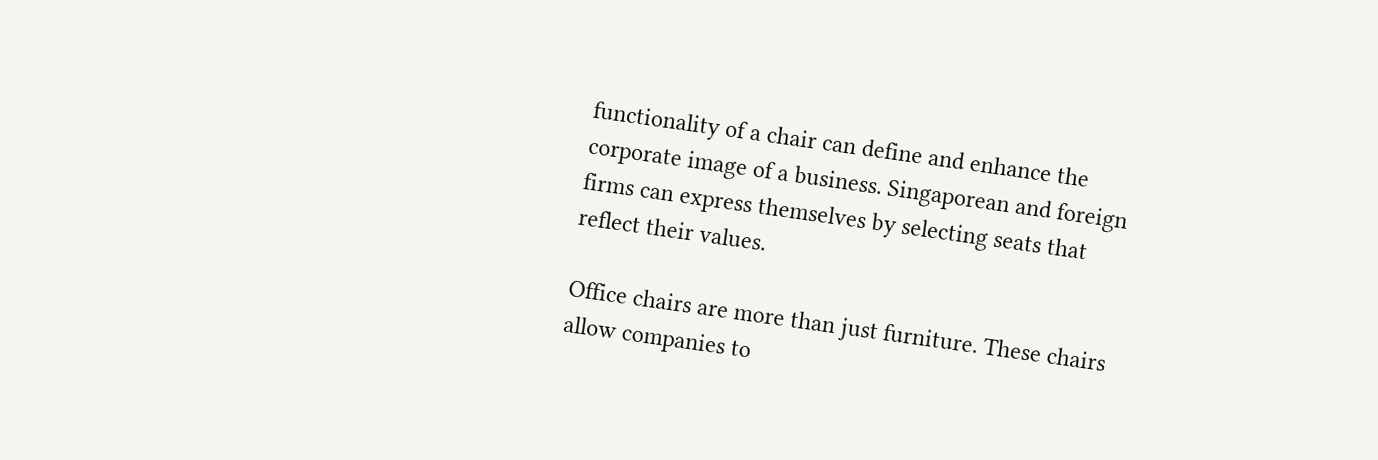functionality of a chair can define and enhance the corporate image of a business. Singaporean and foreign firms can express themselves by selecting seats that reflect their values.

Office chairs are more than just furniture. These chairs allow companies to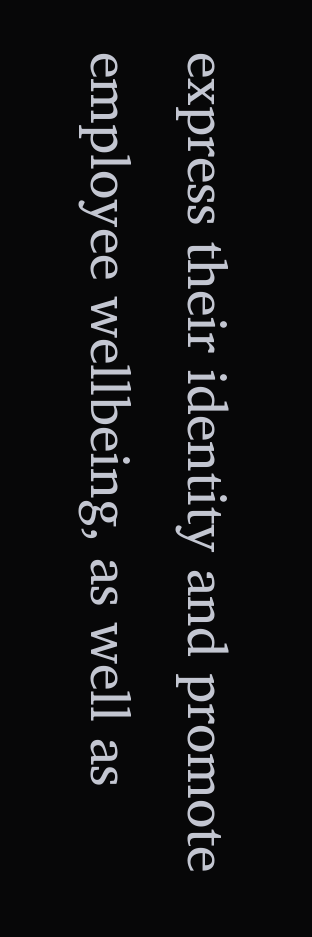express their identity and promote employee wellbeing, as well as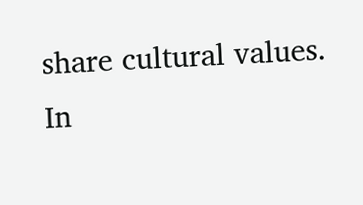share cultural values. In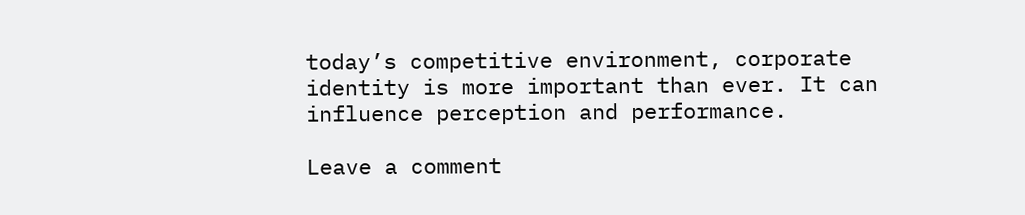today’s competitive environment, corporate identity is more important than ever. It can influence perception and performance.

Leave a comment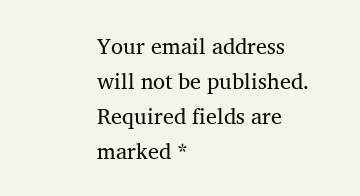Your email address will not be published. Required fields are marked *